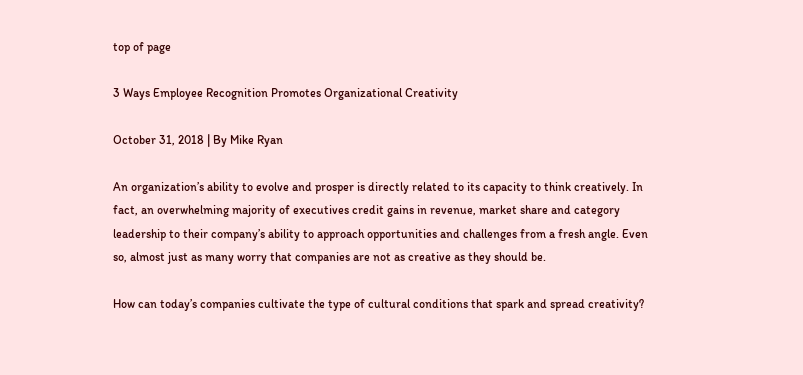top of page

3 Ways Employee Recognition Promotes Organizational Creativity

October 31, 2018 | By Mike Ryan

An organization’s ability to evolve and prosper is directly related to its capacity to think creatively. In fact, an overwhelming majority of executives credit gains in revenue, market share and category leadership to their company’s ability to approach opportunities and challenges from a fresh angle. Even so, almost just as many worry that companies are not as creative as they should be.

How can today’s companies cultivate the type of cultural conditions that spark and spread creativity?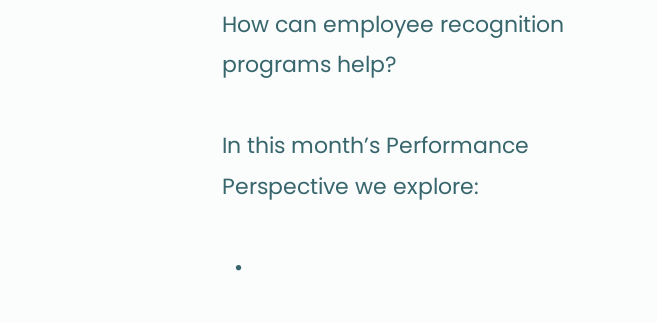How can employee recognition programs help?

In this month’s Performance Perspective we explore:

  •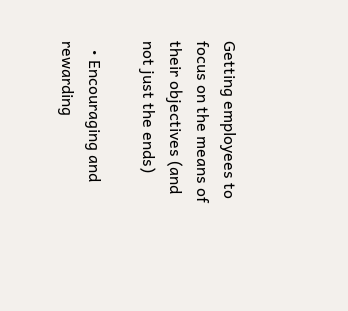Getting employees to focus on the means of their objectives (and not just the ends)

  • Encouraging and rewarding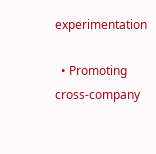experimentation

  • Promoting cross-company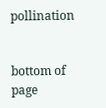pollination


bottom of page